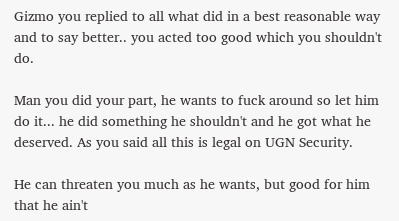Gizmo you replied to all what did in a best reasonable way and to say better.. you acted too good which you shouldn't do.

Man you did your part, he wants to fuck around so let him do it... he did something he shouldn't and he got what he deserved. As you said all this is legal on UGN Security.

He can threaten you much as he wants, but good for him that he ain't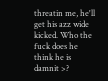threatin me, he'll get his azz wide kicked. Who the fuck does he think he is damnit >?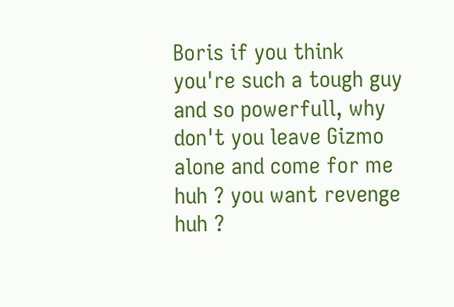Boris if you think you're such a tough guy and so powerfull, why don't you leave Gizmo alone and come for me huh ? you want revenge huh ?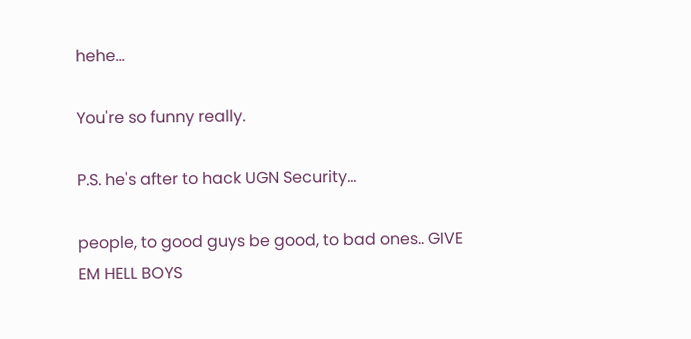hehe...

You're so funny really.

P.S. he's after to hack UGN Security...

people, to good guys be good, to bad ones.. GIVE EM HELL BOYS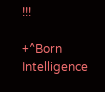!!!

+^Born Intelligence